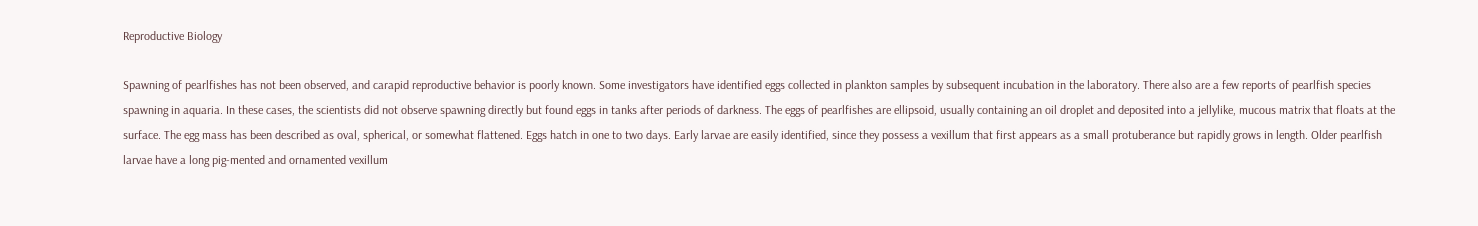Reproductive Biology

Spawning of pearlfishes has not been observed, and carapid reproductive behavior is poorly known. Some investigators have identified eggs collected in plankton samples by subsequent incubation in the laboratory. There also are a few reports of pearlfish species spawning in aquaria. In these cases, the scientists did not observe spawning directly but found eggs in tanks after periods of darkness. The eggs of pearlfishes are ellipsoid, usually containing an oil droplet and deposited into a jellylike, mucous matrix that floats at the surface. The egg mass has been described as oval, spherical, or somewhat flattened. Eggs hatch in one to two days. Early larvae are easily identified, since they possess a vexillum that first appears as a small protuberance but rapidly grows in length. Older pearlfish larvae have a long pig-mented and ornamented vexillum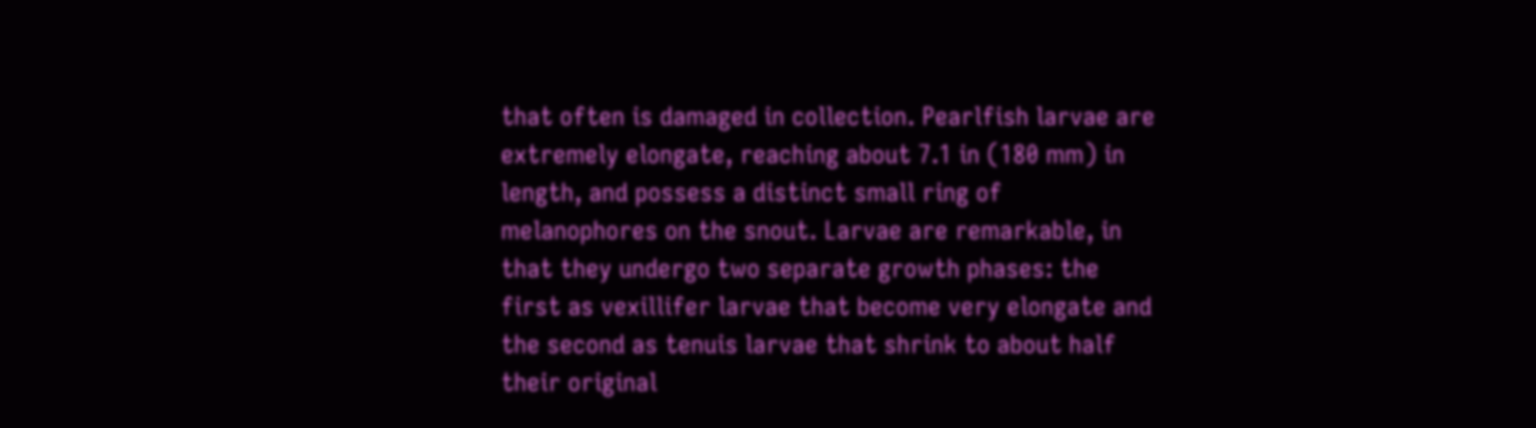that often is damaged in collection. Pearlfish larvae are extremely elongate, reaching about 7.1 in (180 mm) in length, and possess a distinct small ring of melanophores on the snout. Larvae are remarkable, in that they undergo two separate growth phases: the first as vexillifer larvae that become very elongate and the second as tenuis larvae that shrink to about half their original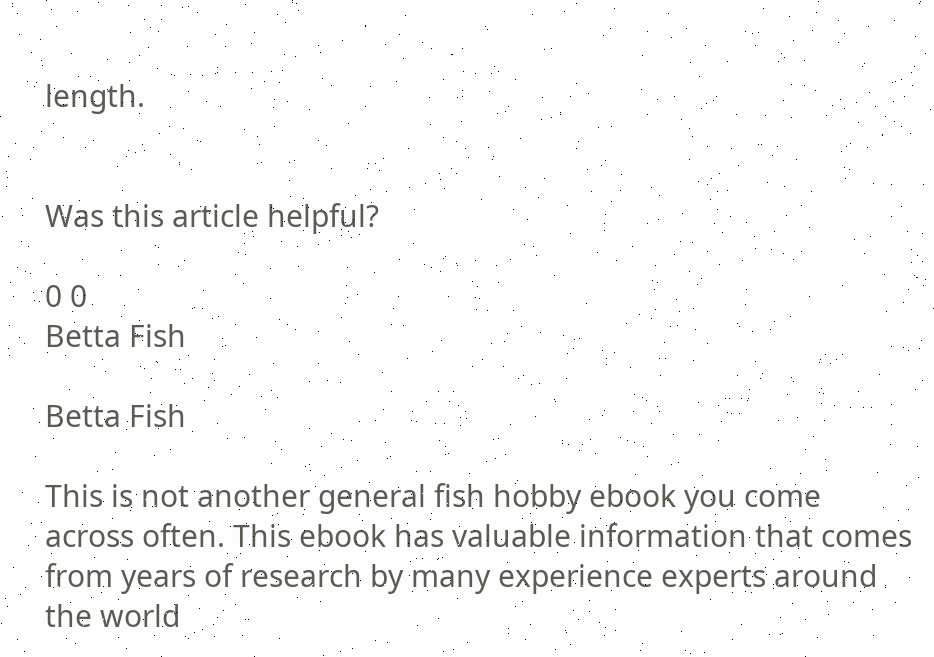length.


Was this article helpful?

0 0
Betta Fish

Betta Fish

This is not another general fish hobby ebook you come across often. This ebook has valuable information that comes from years of research by many experience experts around the world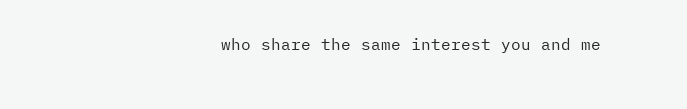who share the same interest you and me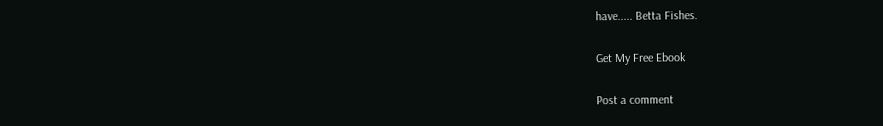have..... Betta Fishes.

Get My Free Ebook

Post a comment